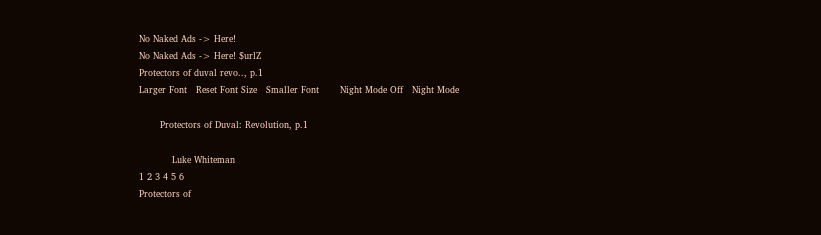No Naked Ads -> Here!
No Naked Ads -> Here! $urlZ
Protectors of duval revo.., p.1
Larger Font   Reset Font Size   Smaller Font       Night Mode Off   Night Mode

       Protectors of Duval: Revolution, p.1

           Luke Whiteman
1 2 3 4 5 6
Protectors of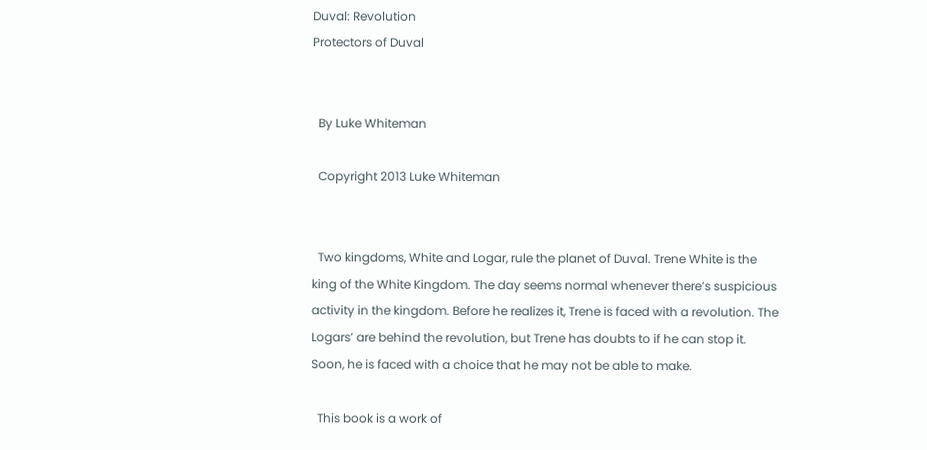Duval: Revolution
Protectors of Duval


  By Luke Whiteman

  Copyright 2013 Luke Whiteman


  Two kingdoms, White and Logar, rule the planet of Duval. Trene White is the king of the White Kingdom. The day seems normal whenever there’s suspicious activity in the kingdom. Before he realizes it, Trene is faced with a revolution. The Logars’ are behind the revolution, but Trene has doubts to if he can stop it. Soon, he is faced with a choice that he may not be able to make.

  This book is a work of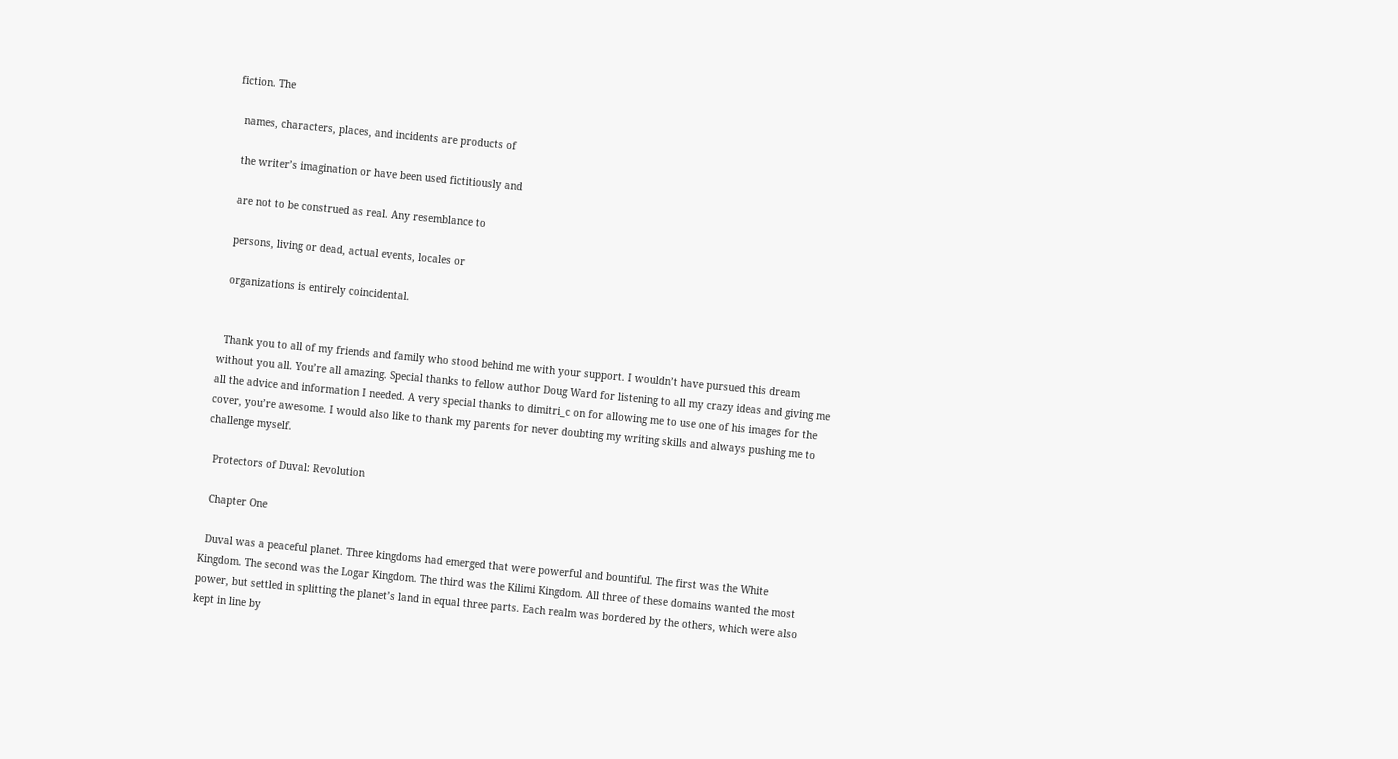fiction. The

  names, characters, places, and incidents are products of

  the writer’s imagination or have been used fictitiously and

  are not to be construed as real. Any resemblance to

  persons, living or dead, actual events, locales or

  organizations is entirely coincidental.


  Thank you to all of my friends and family who stood behind me with your support. I wouldn’t have pursued this dream without you all. You’re all amazing. Special thanks to fellow author Doug Ward for listening to all my crazy ideas and giving me all the advice and information I needed. A very special thanks to dimitri_c on for allowing me to use one of his images for the cover, you’re awesome. I would also like to thank my parents for never doubting my writing skills and always pushing me to challenge myself.

  Protectors of Duval: Revolution

  Chapter One

  Duval was a peaceful planet. Three kingdoms had emerged that were powerful and bountiful. The first was the White Kingdom. The second was the Logar Kingdom. The third was the Kilimi Kingdom. All three of these domains wanted the most power, but settled in splitting the planet’s land in equal three parts. Each realm was bordered by the others, which were also kept in line by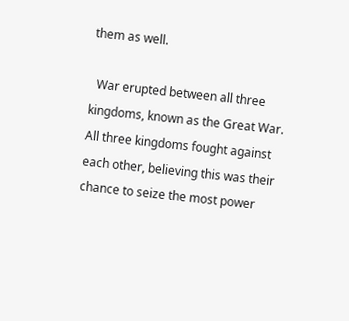them as well.

  War erupted between all three kingdoms, known as the Great War. All three kingdoms fought against each other, believing this was their chance to seize the most power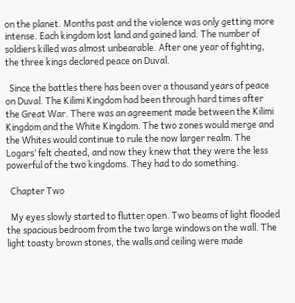on the planet. Months past and the violence was only getting more intense. Each kingdom lost land and gained land. The number of soldiers killed was almost unbearable. After one year of fighting, the three kings declared peace on Duval.

  Since the battles there has been over a thousand years of peace on Duval. The Kilimi Kingdom had been through hard times after the Great War. There was an agreement made between the Kilimi Kingdom and the White Kingdom. The two zones would merge and the Whites would continue to rule the now larger realm. The Logars’ felt cheated, and now they knew that they were the less powerful of the two kingdoms. They had to do something.

  Chapter Two

  My eyes slowly started to flutter open. Two beams of light flooded the spacious bedroom from the two large windows on the wall. The light toasty brown stones, the walls and ceiling were made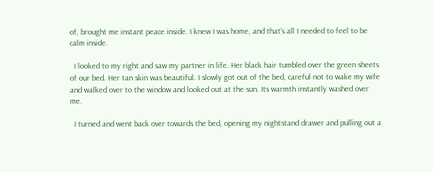of, brought me instant peace inside. I knew I was home, and that’s all I needed to feel to be calm inside.

  I looked to my right and saw my partner in life. Her black hair tumbled over the green sheets of our bed. Her tan skin was beautiful. I slowly got out of the bed, careful not to wake my wife and walked over to the window and looked out at the sun. Its warmth instantly washed over me.

  I turned and went back over towards the bed, opening my nightstand drawer and pulling out a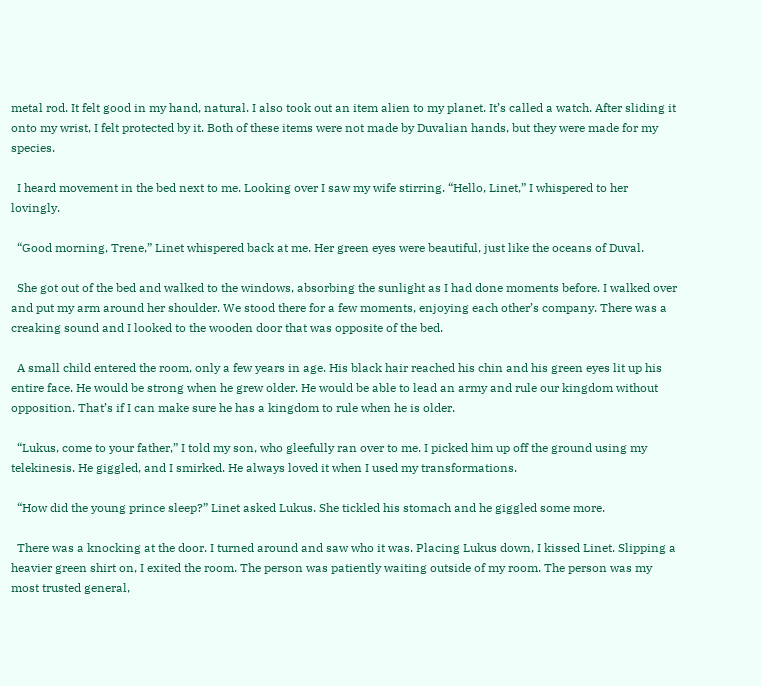metal rod. It felt good in my hand, natural. I also took out an item alien to my planet. It’s called a watch. After sliding it onto my wrist, I felt protected by it. Both of these items were not made by Duvalian hands, but they were made for my species.

  I heard movement in the bed next to me. Looking over I saw my wife stirring. “Hello, Linet,” I whispered to her lovingly.

  “Good morning, Trene,” Linet whispered back at me. Her green eyes were beautiful, just like the oceans of Duval.

  She got out of the bed and walked to the windows, absorbing the sunlight as I had done moments before. I walked over and put my arm around her shoulder. We stood there for a few moments, enjoying each other’s company. There was a creaking sound and I looked to the wooden door that was opposite of the bed.

  A small child entered the room, only a few years in age. His black hair reached his chin and his green eyes lit up his entire face. He would be strong when he grew older. He would be able to lead an army and rule our kingdom without opposition. That’s if I can make sure he has a kingdom to rule when he is older.

  “Lukus, come to your father,” I told my son, who gleefully ran over to me. I picked him up off the ground using my telekinesis. He giggled, and I smirked. He always loved it when I used my transformations.

  “How did the young prince sleep?” Linet asked Lukus. She tickled his stomach and he giggled some more.

  There was a knocking at the door. I turned around and saw who it was. Placing Lukus down, I kissed Linet. Slipping a heavier green shirt on, I exited the room. The person was patiently waiting outside of my room. The person was my most trusted general,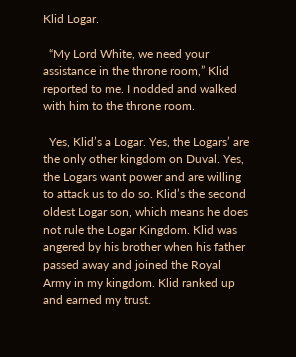Klid Logar.

  “My Lord White, we need your assistance in the throne room,” Klid reported to me. I nodded and walked with him to the throne room.

  Yes, Klid’s a Logar. Yes, the Logars’ are the only other kingdom on Duval. Yes, the Logars want power and are willing to attack us to do so. Klid’s the second oldest Logar son, which means he does not rule the Logar Kingdom. Klid was angered by his brother when his father passed away and joined the Royal Army in my kingdom. Klid ranked up and earned my trust.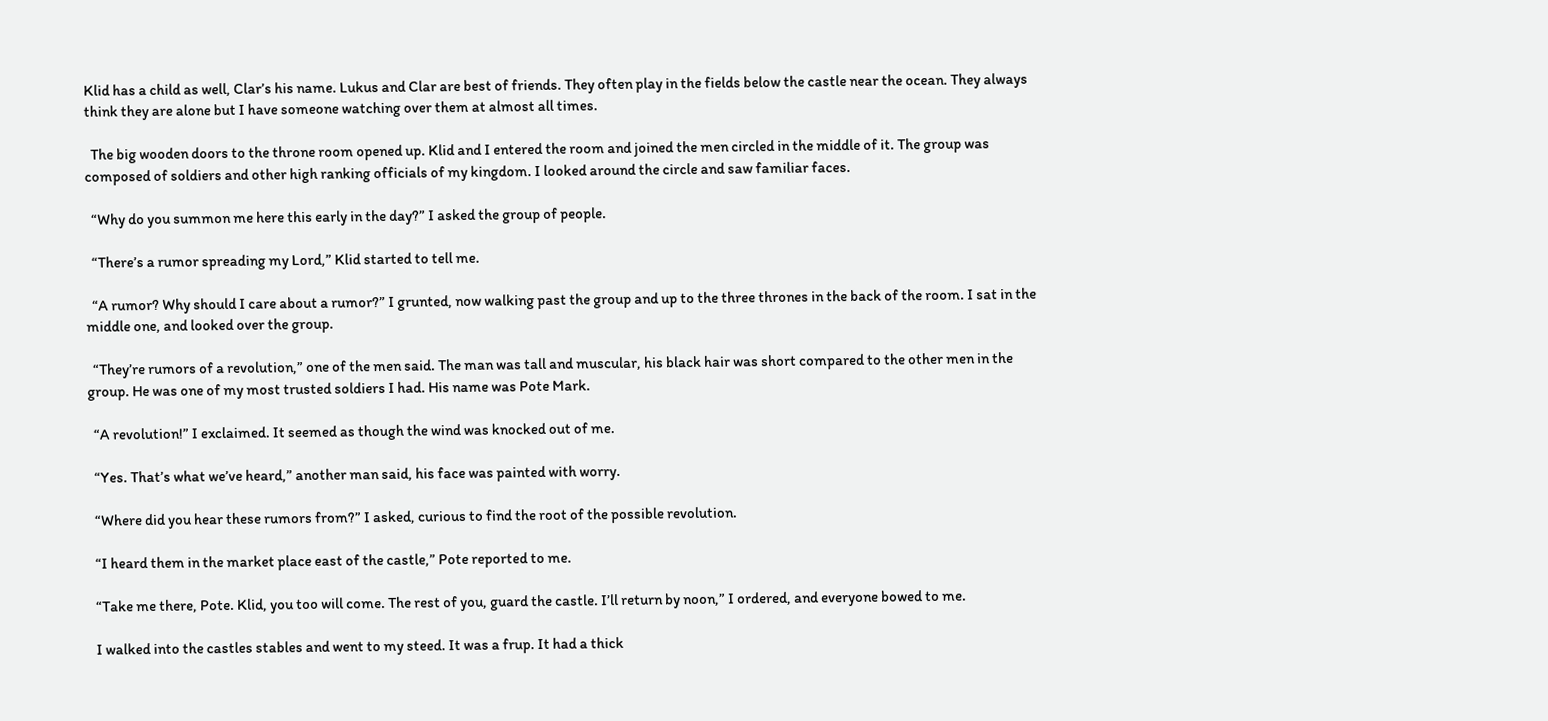Klid has a child as well, Clar’s his name. Lukus and Clar are best of friends. They often play in the fields below the castle near the ocean. They always think they are alone but I have someone watching over them at almost all times.

  The big wooden doors to the throne room opened up. Klid and I entered the room and joined the men circled in the middle of it. The group was composed of soldiers and other high ranking officials of my kingdom. I looked around the circle and saw familiar faces.

  “Why do you summon me here this early in the day?” I asked the group of people.

  “There’s a rumor spreading my Lord,” Klid started to tell me.

  “A rumor? Why should I care about a rumor?” I grunted, now walking past the group and up to the three thrones in the back of the room. I sat in the middle one, and looked over the group.

  “They’re rumors of a revolution,” one of the men said. The man was tall and muscular, his black hair was short compared to the other men in the group. He was one of my most trusted soldiers I had. His name was Pote Mark.

  “A revolution!” I exclaimed. It seemed as though the wind was knocked out of me.

  “Yes. That’s what we’ve heard,” another man said, his face was painted with worry.

  “Where did you hear these rumors from?” I asked, curious to find the root of the possible revolution.

  “I heard them in the market place east of the castle,” Pote reported to me.

  “Take me there, Pote. Klid, you too will come. The rest of you, guard the castle. I’ll return by noon,” I ordered, and everyone bowed to me.

  I walked into the castles stables and went to my steed. It was a frup. It had a thick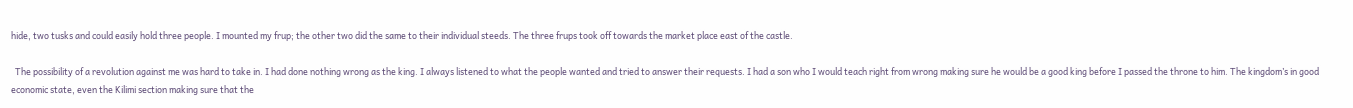hide, two tusks and could easily hold three people. I mounted my frup; the other two did the same to their individual steeds. The three frups took off towards the market place east of the castle.

  The possibility of a revolution against me was hard to take in. I had done nothing wrong as the king. I always listened to what the people wanted and tried to answer their requests. I had a son who I would teach right from wrong making sure he would be a good king before I passed the throne to him. The kingdom’s in good economic state, even the Kilimi section making sure that the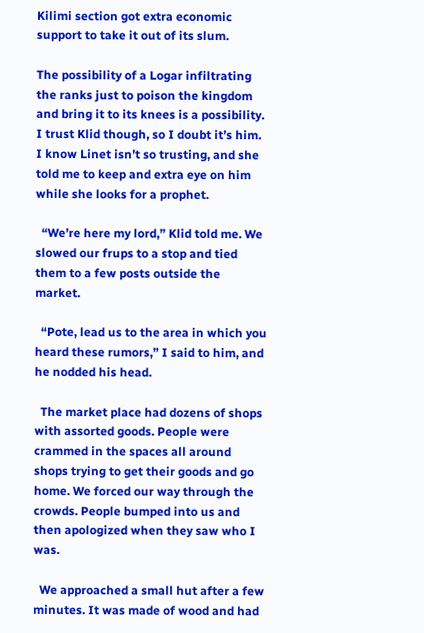Kilimi section got extra economic support to take it out of its slum.

The possibility of a Logar infiltrating the ranks just to poison the kingdom and bring it to its knees is a possibility. I trust Klid though, so I doubt it’s him. I know Linet isn’t so trusting, and she told me to keep and extra eye on him while she looks for a prophet.

  “We’re here my lord,” Klid told me. We slowed our frups to a stop and tied them to a few posts outside the market.

  “Pote, lead us to the area in which you heard these rumors,” I said to him, and he nodded his head.

  The market place had dozens of shops with assorted goods. People were crammed in the spaces all around shops trying to get their goods and go home. We forced our way through the crowds. People bumped into us and then apologized when they saw who I was.

  We approached a small hut after a few minutes. It was made of wood and had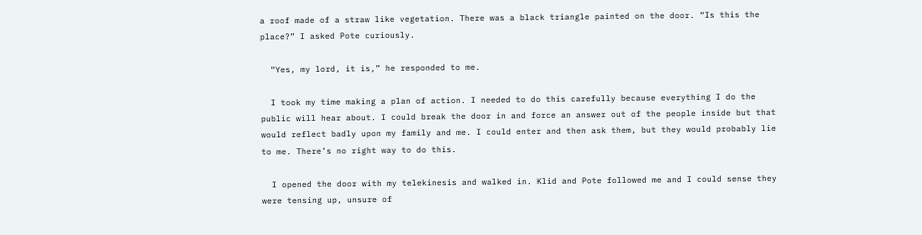a roof made of a straw like vegetation. There was a black triangle painted on the door. “Is this the place?” I asked Pote curiously.

  “Yes, my lord, it is,” he responded to me.

  I took my time making a plan of action. I needed to do this carefully because everything I do the public will hear about. I could break the door in and force an answer out of the people inside but that would reflect badly upon my family and me. I could enter and then ask them, but they would probably lie to me. There’s no right way to do this.

  I opened the door with my telekinesis and walked in. Klid and Pote followed me and I could sense they were tensing up, unsure of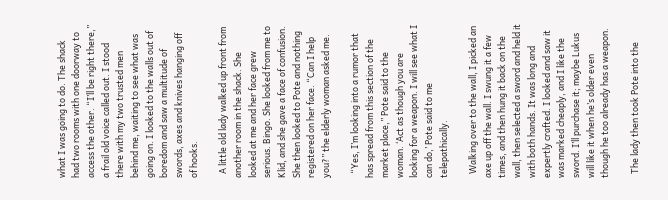what I was going to do. The shack had two rooms with one doorway to access the other. “I’ll be right there,” a frail old voice called out. I stood there with my two trusted men behind me, waiting to see what was going on. I looked to the walls out of boredom and saw a multitude of swords, axes and knives hanging off of hooks.

  A little old lady walked up front from another room in the shack. She looked at me and her face grew serious. Bingo. She looked from me to Klid, and she gave a face of confusion. She then looked to Pote and nothing registered on her face. “Can I help you?” the elderly woman asked me.

  “Yes, I’m looking into a rumor that has spread from this section of the market place,” Pote said to the woman. ‘Act as though you are looking for a weapon. I will see what I can do,’ Pote said to me telepathically.

  Walking over to the wall, I picked an axe up off the wall. I swung it a few times, and then hung it back on the wall, then selected a sword and held it with both hands. It was long and expertly crafted. I looked and saw it was marked cheaply, and I like the sword. I’ll purchase it; maybe Lukus will like it when he’s older even though he too already has a weapon.

  The lady then took Pote into the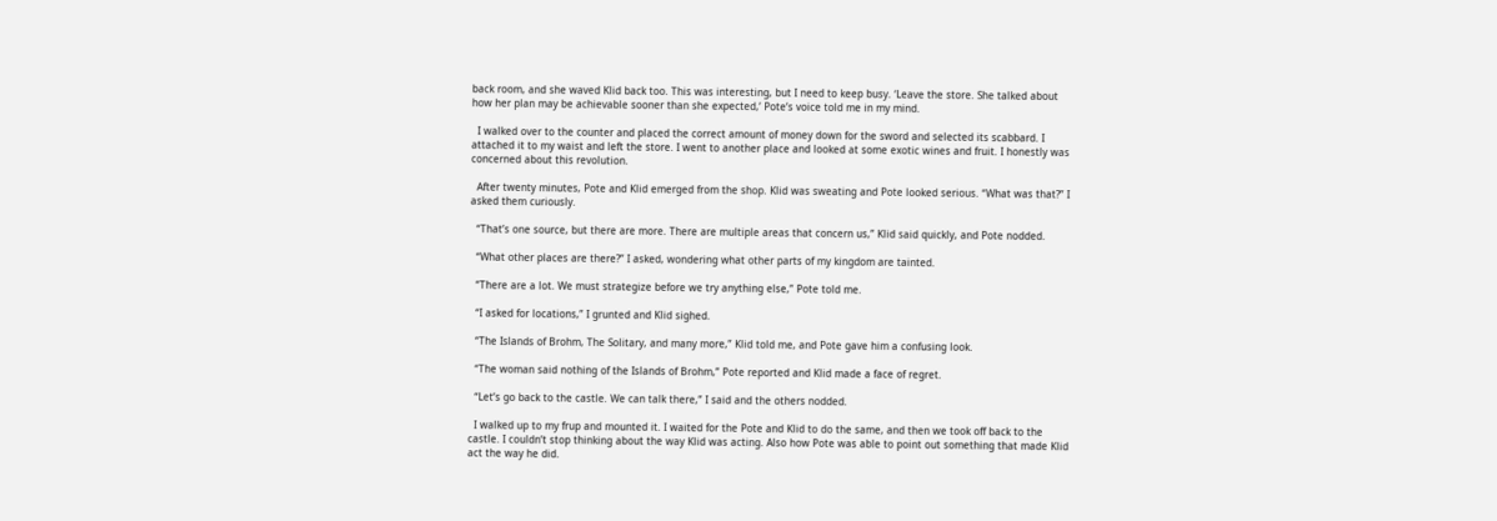back room, and she waved Klid back too. This was interesting, but I need to keep busy. ‘Leave the store. She talked about how her plan may be achievable sooner than she expected,’ Pote’s voice told me in my mind.

  I walked over to the counter and placed the correct amount of money down for the sword and selected its scabbard. I attached it to my waist and left the store. I went to another place and looked at some exotic wines and fruit. I honestly was concerned about this revolution.

  After twenty minutes, Pote and Klid emerged from the shop. Klid was sweating and Pote looked serious. “What was that?” I asked them curiously.

  “That’s one source, but there are more. There are multiple areas that concern us,” Klid said quickly, and Pote nodded.

  “What other places are there?” I asked, wondering what other parts of my kingdom are tainted.

  “There are a lot. We must strategize before we try anything else,” Pote told me.

  “I asked for locations,” I grunted and Klid sighed.

  “The Islands of Brohm, The Solitary, and many more,” Klid told me, and Pote gave him a confusing look.

  “The woman said nothing of the Islands of Brohm,” Pote reported and Klid made a face of regret.

  “Let’s go back to the castle. We can talk there,” I said and the others nodded.

  I walked up to my frup and mounted it. I waited for the Pote and Klid to do the same, and then we took off back to the castle. I couldn’t stop thinking about the way Klid was acting. Also how Pote was able to point out something that made Klid act the way he did.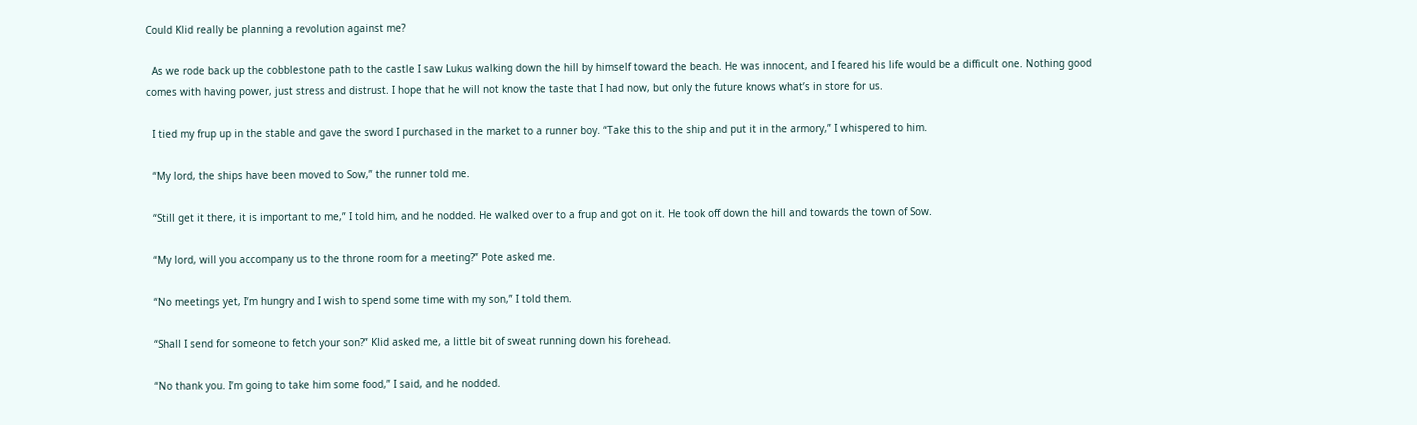Could Klid really be planning a revolution against me?

  As we rode back up the cobblestone path to the castle I saw Lukus walking down the hill by himself toward the beach. He was innocent, and I feared his life would be a difficult one. Nothing good comes with having power, just stress and distrust. I hope that he will not know the taste that I had now, but only the future knows what’s in store for us.

  I tied my frup up in the stable and gave the sword I purchased in the market to a runner boy. “Take this to the ship and put it in the armory,” I whispered to him.

  “My lord, the ships have been moved to Sow,” the runner told me.

  “Still get it there, it is important to me,” I told him, and he nodded. He walked over to a frup and got on it. He took off down the hill and towards the town of Sow.

  “My lord, will you accompany us to the throne room for a meeting?” Pote asked me.

  “No meetings yet, I’m hungry and I wish to spend some time with my son,” I told them.

  “Shall I send for someone to fetch your son?” Klid asked me, a little bit of sweat running down his forehead.

  “No thank you. I’m going to take him some food,” I said, and he nodded.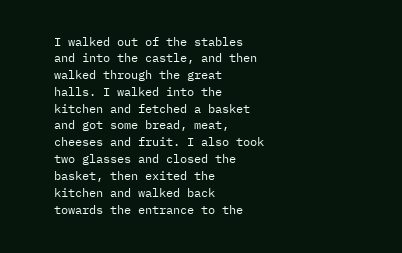I walked out of the stables and into the castle, and then walked through the great halls. I walked into the kitchen and fetched a basket and got some bread, meat, cheeses and fruit. I also took two glasses and closed the basket, then exited the kitchen and walked back towards the entrance to the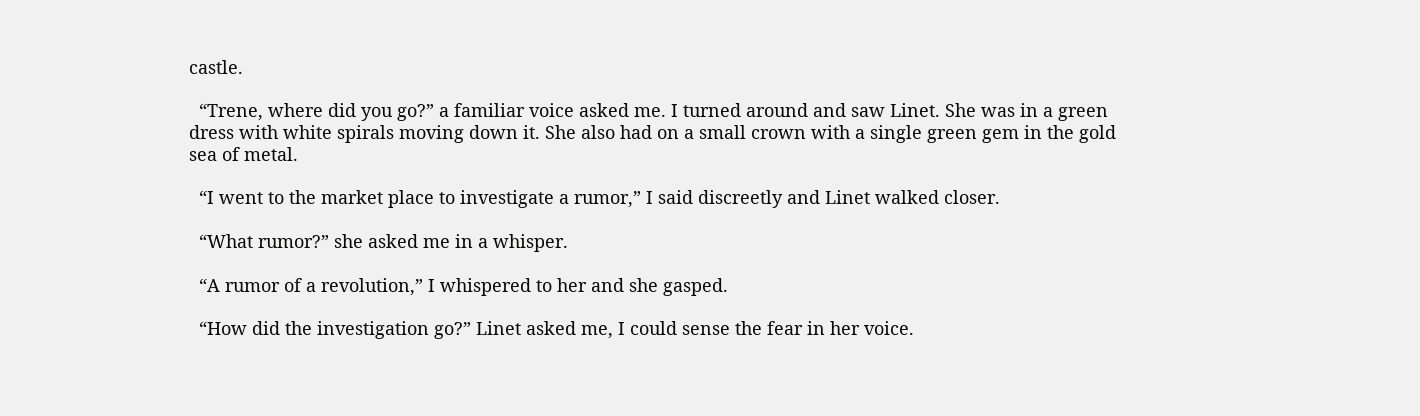castle.

  “Trene, where did you go?” a familiar voice asked me. I turned around and saw Linet. She was in a green dress with white spirals moving down it. She also had on a small crown with a single green gem in the gold sea of metal.

  “I went to the market place to investigate a rumor,” I said discreetly and Linet walked closer.

  “What rumor?” she asked me in a whisper.

  “A rumor of a revolution,” I whispered to her and she gasped.

  “How did the investigation go?” Linet asked me, I could sense the fear in her voice.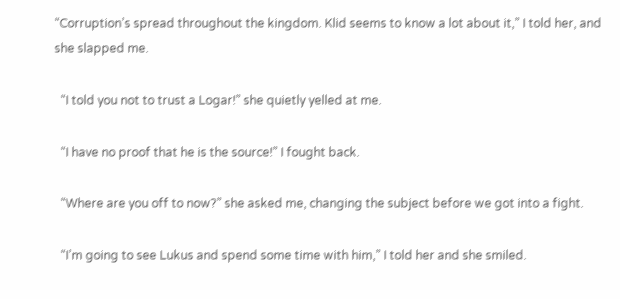“Corruption’s spread throughout the kingdom. Klid seems to know a lot about it,” I told her, and she slapped me.

  “I told you not to trust a Logar!” she quietly yelled at me.

  “I have no proof that he is the source!” I fought back.

  “Where are you off to now?” she asked me, changing the subject before we got into a fight.

  “I’m going to see Lukus and spend some time with him,” I told her and she smiled.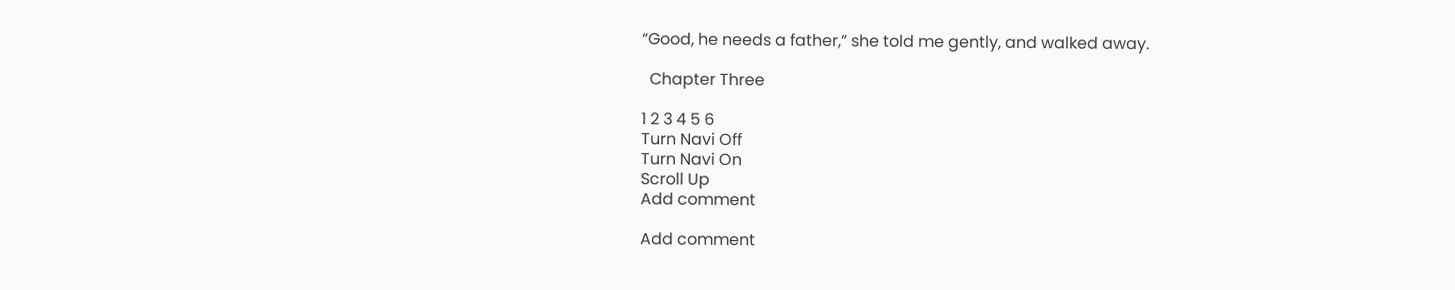“Good, he needs a father,” she told me gently, and walked away.

  Chapter Three

1 2 3 4 5 6
Turn Navi Off
Turn Navi On
Scroll Up
Add comment

Add comment